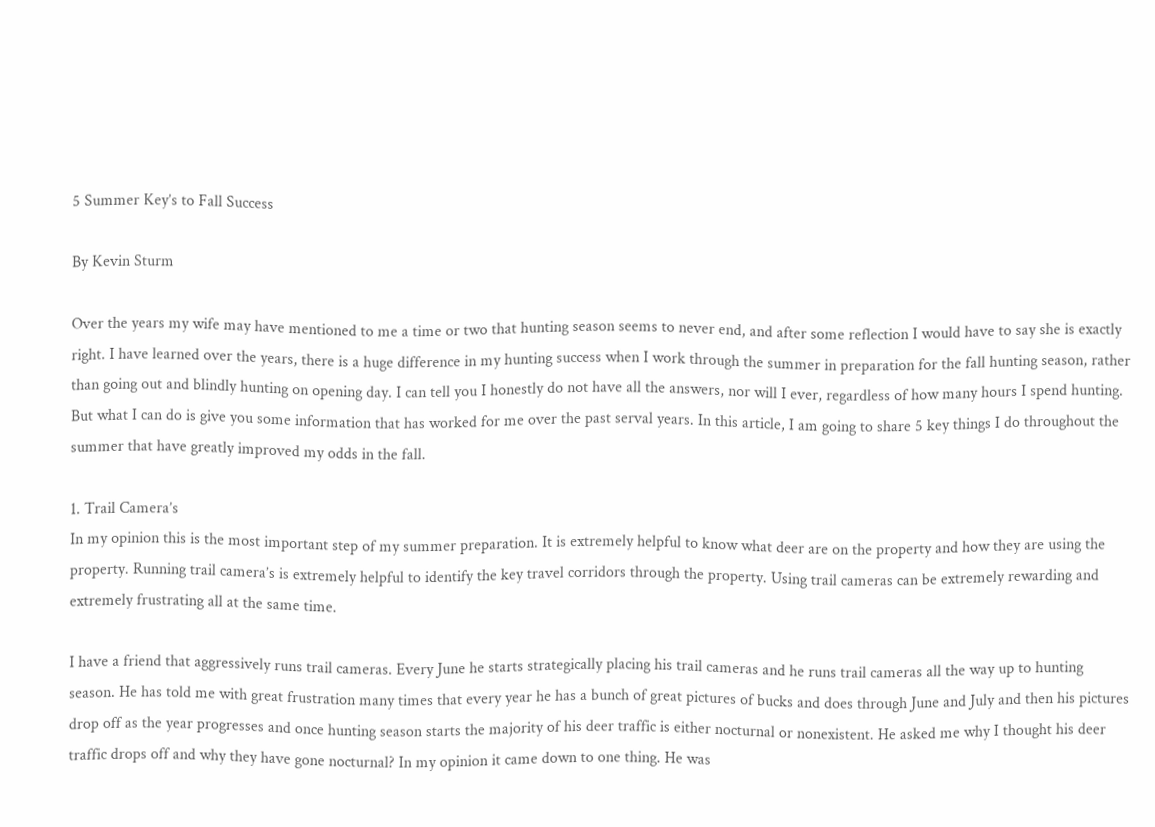5 Summer Key’s to Fall Success

By Kevin Sturm

Over the years my wife may have mentioned to me a time or two that hunting season seems to never end, and after some reflection I would have to say she is exactly right. I have learned over the years, there is a huge difference in my hunting success when I work through the summer in preparation for the fall hunting season, rather than going out and blindly hunting on opening day. I can tell you I honestly do not have all the answers, nor will I ever, regardless of how many hours I spend hunting. But what I can do is give you some information that has worked for me over the past serval years. In this article, I am going to share 5 key things I do throughout the summer that have greatly improved my odds in the fall.

1. Trail Camera’s
In my opinion this is the most important step of my summer preparation. It is extremely helpful to know what deer are on the property and how they are using the property. Running trail camera’s is extremely helpful to identify the key travel corridors through the property. Using trail cameras can be extremely rewarding and extremely frustrating all at the same time.

I have a friend that aggressively runs trail cameras. Every June he starts strategically placing his trail cameras and he runs trail cameras all the way up to hunting season. He has told me with great frustration many times that every year he has a bunch of great pictures of bucks and does through June and July and then his pictures drop off as the year progresses and once hunting season starts the majority of his deer traffic is either nocturnal or nonexistent. He asked me why I thought his deer traffic drops off and why they have gone nocturnal? In my opinion it came down to one thing. He was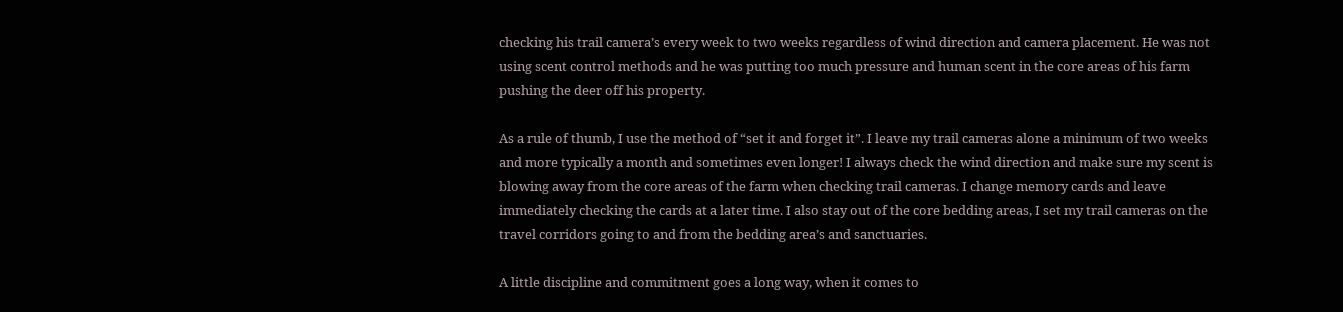checking his trail camera’s every week to two weeks regardless of wind direction and camera placement. He was not using scent control methods and he was putting too much pressure and human scent in the core areas of his farm pushing the deer off his property.

As a rule of thumb, I use the method of “set it and forget it”. I leave my trail cameras alone a minimum of two weeks and more typically a month and sometimes even longer! I always check the wind direction and make sure my scent is blowing away from the core areas of the farm when checking trail cameras. I change memory cards and leave immediately checking the cards at a later time. I also stay out of the core bedding areas, I set my trail cameras on the travel corridors going to and from the bedding area’s and sanctuaries.

A little discipline and commitment goes a long way, when it comes to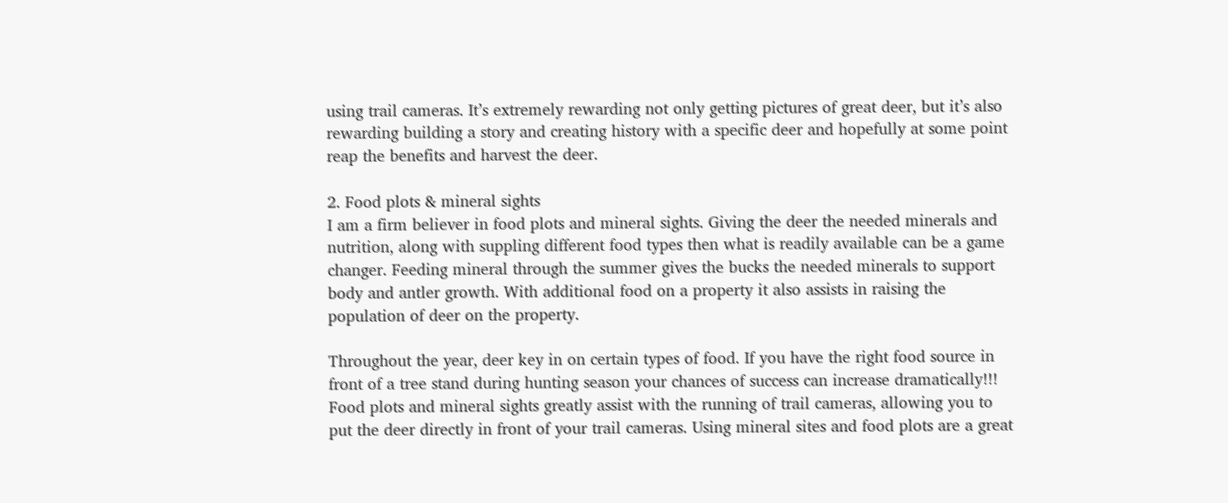using trail cameras. It’s extremely rewarding not only getting pictures of great deer, but it’s also rewarding building a story and creating history with a specific deer and hopefully at some point reap the benefits and harvest the deer.

2. Food plots & mineral sights
I am a firm believer in food plots and mineral sights. Giving the deer the needed minerals and nutrition, along with suppling different food types then what is readily available can be a game changer. Feeding mineral through the summer gives the bucks the needed minerals to support body and antler growth. With additional food on a property it also assists in raising the population of deer on the property.

Throughout the year, deer key in on certain types of food. If you have the right food source in front of a tree stand during hunting season your chances of success can increase dramatically!!! Food plots and mineral sights greatly assist with the running of trail cameras, allowing you to put the deer directly in front of your trail cameras. Using mineral sites and food plots are a great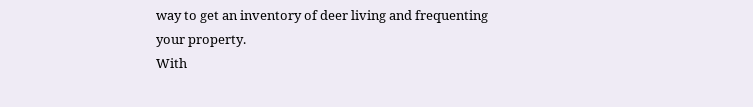way to get an inventory of deer living and frequenting your property.
With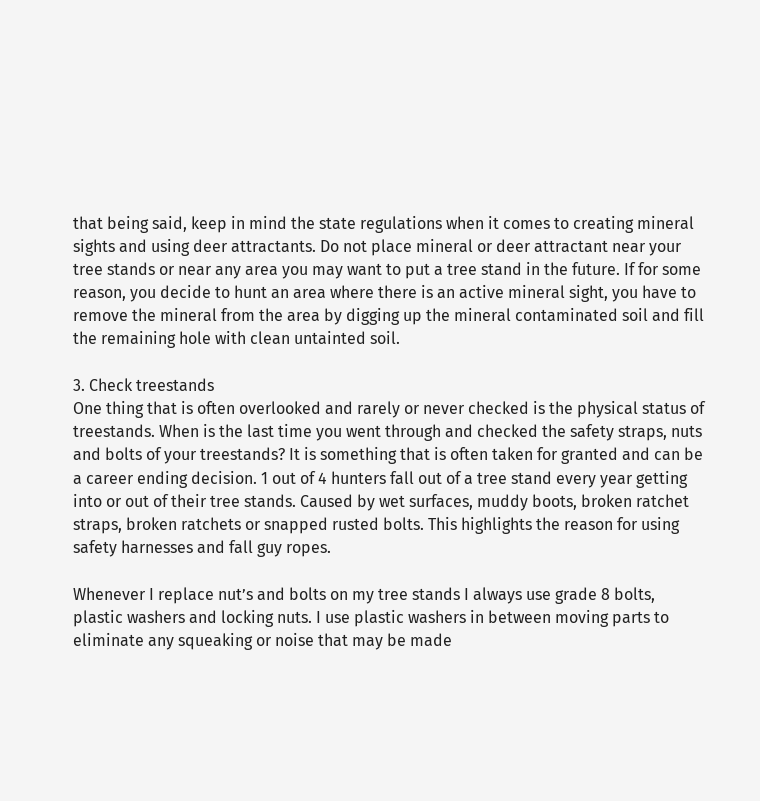that being said, keep in mind the state regulations when it comes to creating mineral sights and using deer attractants. Do not place mineral or deer attractant near your tree stands or near any area you may want to put a tree stand in the future. If for some reason, you decide to hunt an area where there is an active mineral sight, you have to remove the mineral from the area by digging up the mineral contaminated soil and fill the remaining hole with clean untainted soil.

3. Check treestands
One thing that is often overlooked and rarely or never checked is the physical status of treestands. When is the last time you went through and checked the safety straps, nuts and bolts of your treestands? It is something that is often taken for granted and can be a career ending decision. 1 out of 4 hunters fall out of a tree stand every year getting into or out of their tree stands. Caused by wet surfaces, muddy boots, broken ratchet straps, broken ratchets or snapped rusted bolts. This highlights the reason for using safety harnesses and fall guy ropes.

Whenever I replace nut’s and bolts on my tree stands I always use grade 8 bolts, plastic washers and locking nuts. I use plastic washers in between moving parts to eliminate any squeaking or noise that may be made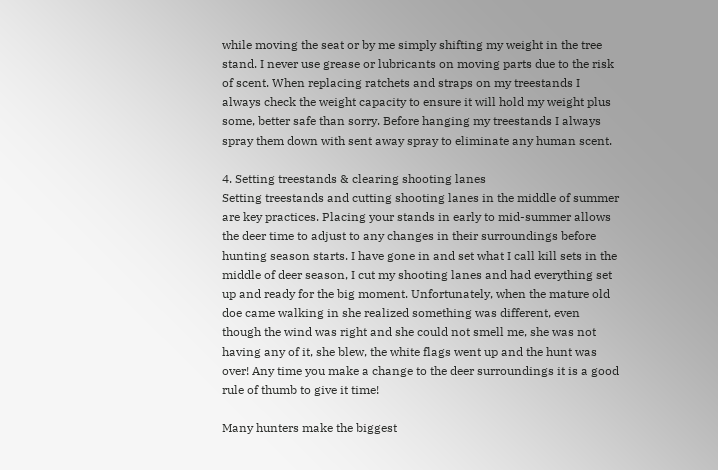while moving the seat or by me simply shifting my weight in the tree stand. I never use grease or lubricants on moving parts due to the risk of scent. When replacing ratchets and straps on my treestands I always check the weight capacity to ensure it will hold my weight plus some, better safe than sorry. Before hanging my treestands I always spray them down with sent away spray to eliminate any human scent.

4. Setting treestands & clearing shooting lanes
Setting treestands and cutting shooting lanes in the middle of summer are key practices. Placing your stands in early to mid-summer allows the deer time to adjust to any changes in their surroundings before hunting season starts. I have gone in and set what I call kill sets in the middle of deer season, I cut my shooting lanes and had everything set up and ready for the big moment. Unfortunately, when the mature old doe came walking in she realized something was different, even though the wind was right and she could not smell me, she was not having any of it, she blew, the white flags went up and the hunt was over! Any time you make a change to the deer surroundings it is a good rule of thumb to give it time!

Many hunters make the biggest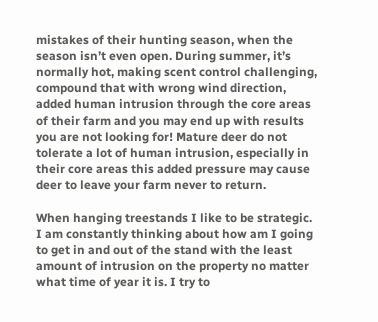mistakes of their hunting season, when the season isn’t even open. During summer, it’s normally hot, making scent control challenging, compound that with wrong wind direction, added human intrusion through the core areas of their farm and you may end up with results you are not looking for! Mature deer do not tolerate a lot of human intrusion, especially in their core areas this added pressure may cause deer to leave your farm never to return.

When hanging treestands I like to be strategic. I am constantly thinking about how am I going to get in and out of the stand with the least amount of intrusion on the property no matter what time of year it is. I try to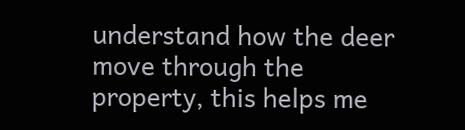understand how the deer move through the property, this helps me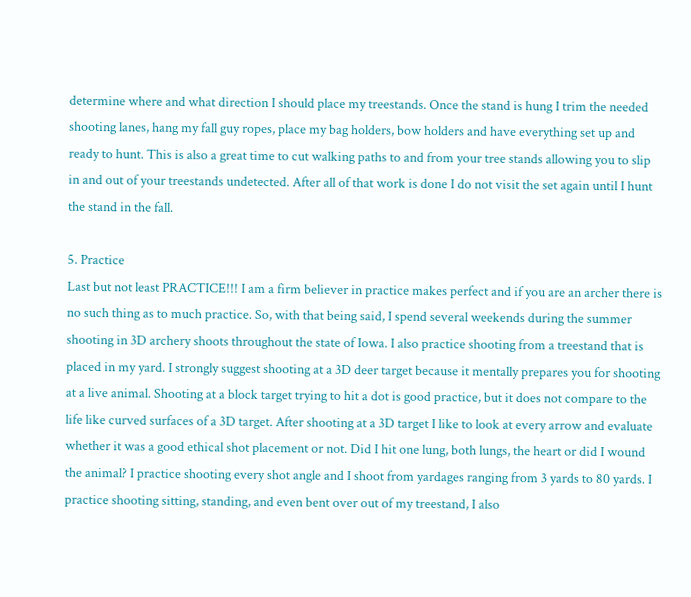determine where and what direction I should place my treestands. Once the stand is hung I trim the needed shooting lanes, hang my fall guy ropes, place my bag holders, bow holders and have everything set up and ready to hunt. This is also a great time to cut walking paths to and from your tree stands allowing you to slip in and out of your treestands undetected. After all of that work is done I do not visit the set again until I hunt the stand in the fall.

5. Practice
Last but not least PRACTICE!!! I am a firm believer in practice makes perfect and if you are an archer there is no such thing as to much practice. So, with that being said, I spend several weekends during the summer shooting in 3D archery shoots throughout the state of Iowa. I also practice shooting from a treestand that is placed in my yard. I strongly suggest shooting at a 3D deer target because it mentally prepares you for shooting at a live animal. Shooting at a block target trying to hit a dot is good practice, but it does not compare to the life like curved surfaces of a 3D target. After shooting at a 3D target I like to look at every arrow and evaluate whether it was a good ethical shot placement or not. Did I hit one lung, both lungs, the heart or did I wound the animal? I practice shooting every shot angle and I shoot from yardages ranging from 3 yards to 80 yards. I practice shooting sitting, standing, and even bent over out of my treestand, I also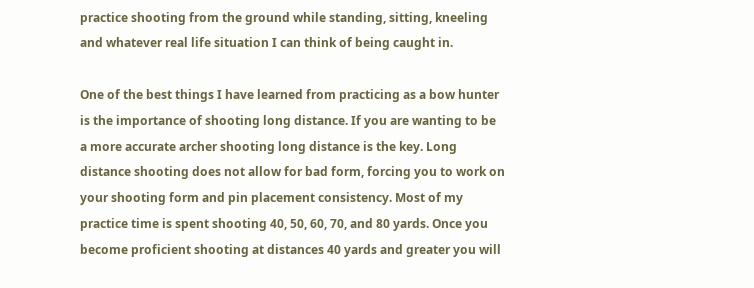practice shooting from the ground while standing, sitting, kneeling and whatever real life situation I can think of being caught in.

One of the best things I have learned from practicing as a bow hunter is the importance of shooting long distance. If you are wanting to be a more accurate archer shooting long distance is the key. Long distance shooting does not allow for bad form, forcing you to work on your shooting form and pin placement consistency. Most of my practice time is spent shooting 40, 50, 60, 70, and 80 yards. Once you become proficient shooting at distances 40 yards and greater you will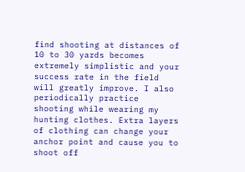find shooting at distances of 10 to 30 yards becomes extremely simplistic and your success rate in the field will greatly improve. I also periodically practice shooting while wearing my hunting clothes. Extra layers of clothing can change your anchor point and cause you to shoot off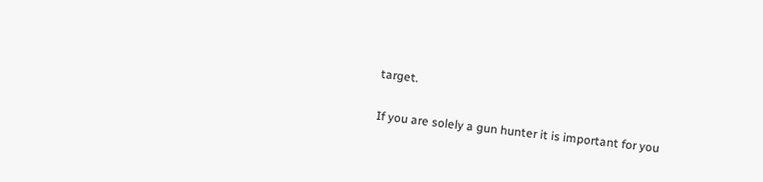target.

If you are solely a gun hunter it is important for you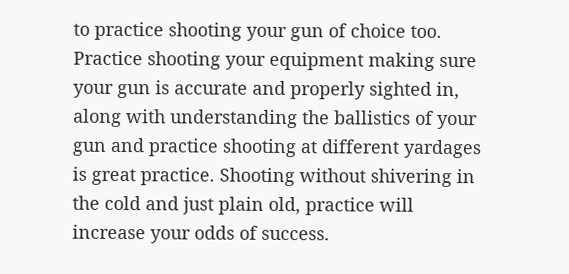to practice shooting your gun of choice too. Practice shooting your equipment making sure your gun is accurate and properly sighted in, along with understanding the ballistics of your gun and practice shooting at different yardages is great practice. Shooting without shivering in the cold and just plain old, practice will increase your odds of success.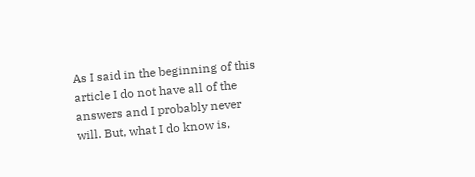As I said in the beginning of this article I do not have all of the answers and I probably never will. But, what I do know is,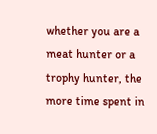whether you are a meat hunter or a trophy hunter, the more time spent in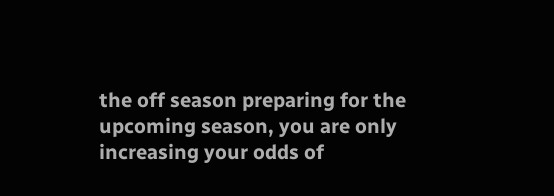the off season preparing for the upcoming season, you are only increasing your odds of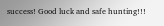success! Good luck and safe hunting!!!